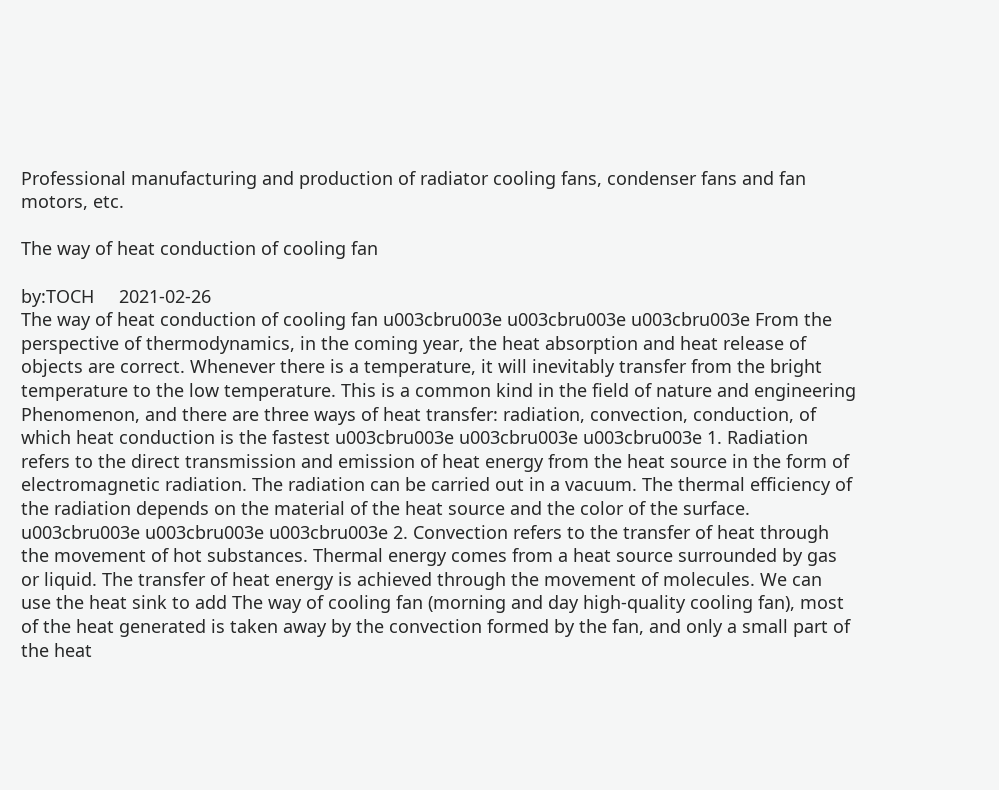Professional manufacturing and production of radiator cooling fans, condenser fans and fan motors, etc.

The way of heat conduction of cooling fan

by:TOCH     2021-02-26
The way of heat conduction of cooling fan u003cbru003e u003cbru003e u003cbru003e From the perspective of thermodynamics, in the coming year, the heat absorption and heat release of objects are correct. Whenever there is a temperature, it will inevitably transfer from the bright temperature to the low temperature. This is a common kind in the field of nature and engineering Phenomenon, and there are three ways of heat transfer: radiation, convection, conduction, of which heat conduction is the fastest u003cbru003e u003cbru003e u003cbru003e 1. Radiation refers to the direct transmission and emission of heat energy from the heat source in the form of electromagnetic radiation. The radiation can be carried out in a vacuum. The thermal efficiency of the radiation depends on the material of the heat source and the color of the surface. u003cbru003e u003cbru003e u003cbru003e 2. Convection refers to the transfer of heat through the movement of hot substances. Thermal energy comes from a heat source surrounded by gas or liquid. The transfer of heat energy is achieved through the movement of molecules. We can use the heat sink to add The way of cooling fan (morning and day high-quality cooling fan), most of the heat generated is taken away by the convection formed by the fan, and only a small part of the heat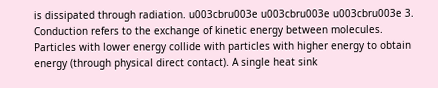is dissipated through radiation. u003cbru003e u003cbru003e u003cbru003e 3. Conduction refers to the exchange of kinetic energy between molecules. Particles with lower energy collide with particles with higher energy to obtain energy (through physical direct contact). A single heat sink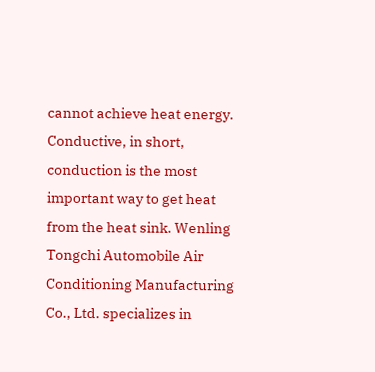cannot achieve heat energy. Conductive, in short, conduction is the most important way to get heat from the heat sink. Wenling Tongchi Automobile Air Conditioning Manufacturing Co., Ltd. specializes in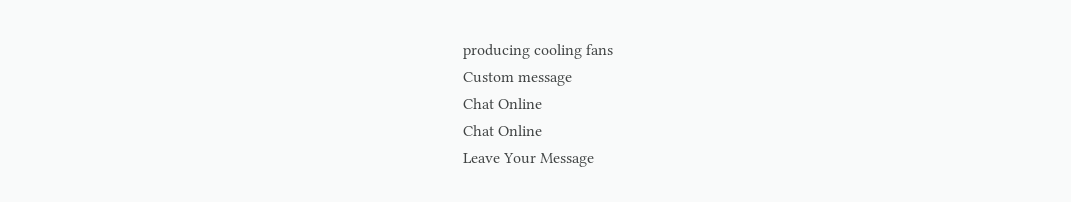producing cooling fans
Custom message
Chat Online
Chat Online
Leave Your Message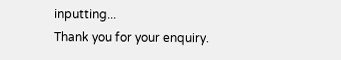inputting...
Thank you for your enquiry.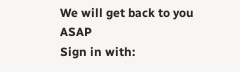We will get back to you ASAP
Sign in with: